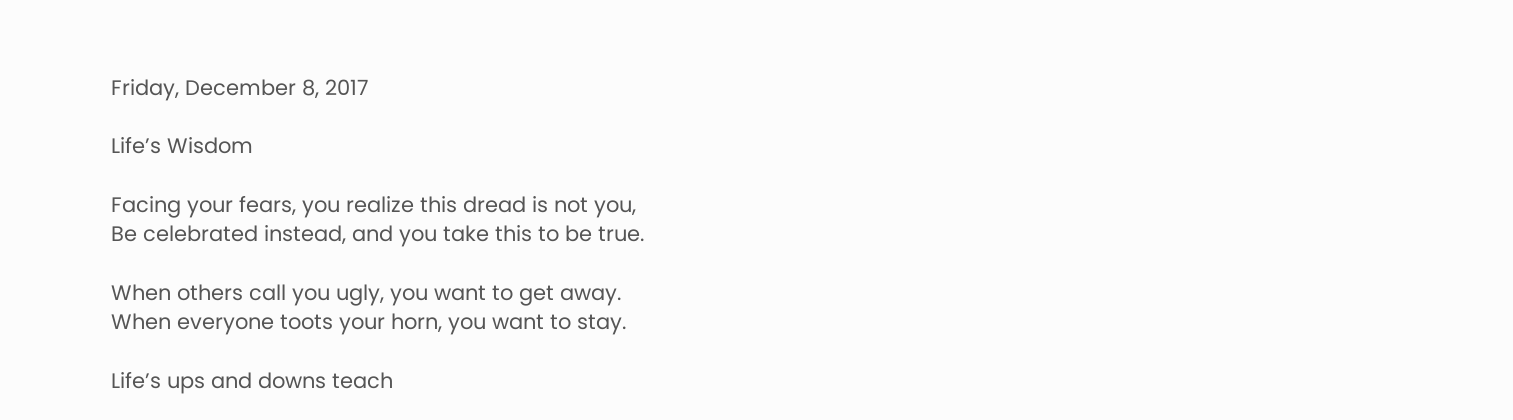Friday, December 8, 2017

Life’s Wisdom

Facing your fears, you realize this dread is not you,
Be celebrated instead, and you take this to be true.

When others call you ugly, you want to get away.
When everyone toots your horn, you want to stay.

Life’s ups and downs teach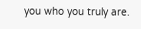you who you truly are.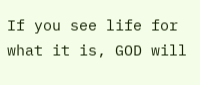If you see life for what it is, GOD will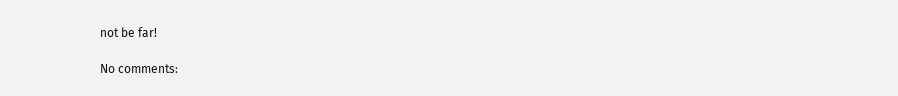not be far!

No comments: